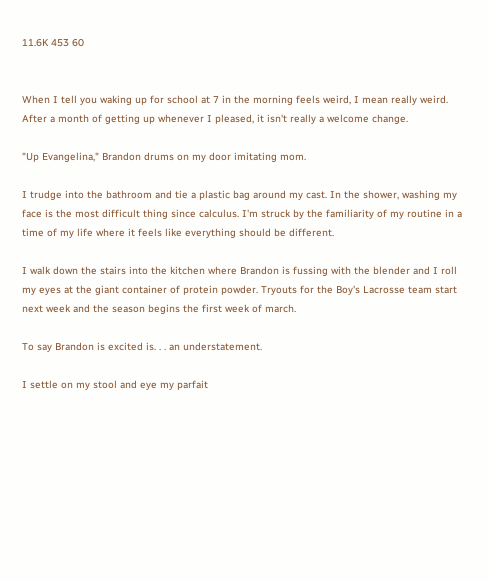11.6K 453 60


When I tell you waking up for school at 7 in the morning feels weird, I mean really weird. After a month of getting up whenever I pleased, it isn't really a welcome change.

"Up Evangelina," Brandon drums on my door imitating mom.

I trudge into the bathroom and tie a plastic bag around my cast. In the shower, washing my face is the most difficult thing since calculus. I'm struck by the familiarity of my routine in a time of my life where it feels like everything should be different.

I walk down the stairs into the kitchen where Brandon is fussing with the blender and I roll my eyes at the giant container of protein powder. Tryouts for the Boy's Lacrosse team start next week and the season begins the first week of march.

To say Brandon is excited is. . . an understatement.

I settle on my stool and eye my parfait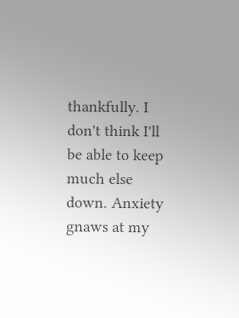thankfully. I don't think I'll be able to keep much else down. Anxiety gnaws at my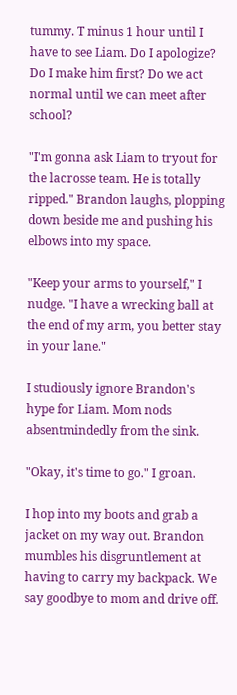tummy. T minus 1 hour until I have to see Liam. Do I apologize? Do I make him first? Do we act normal until we can meet after school?

"I'm gonna ask Liam to tryout for the lacrosse team. He is totally ripped." Brandon laughs, plopping down beside me and pushing his elbows into my space.

"Keep your arms to yourself," I nudge. "I have a wrecking ball at the end of my arm, you better stay in your lane."

I studiously ignore Brandon's hype for Liam. Mom nods absentmindedly from the sink.

"Okay, it's time to go." I groan.

I hop into my boots and grab a jacket on my way out. Brandon mumbles his disgruntlement at having to carry my backpack. We say goodbye to mom and drive off.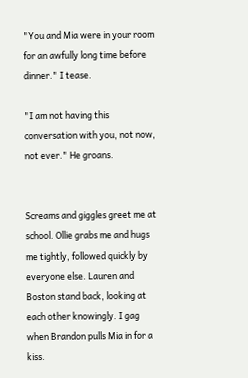"You and Mia were in your room for an awfully long time before dinner." I tease.

"I am not having this conversation with you, not now, not ever." He groans.


Screams and giggles greet me at school. Ollie grabs me and hugs me tightly, followed quickly by everyone else. Lauren and Boston stand back, looking at each other knowingly. I gag when Brandon pulls Mia in for a kiss.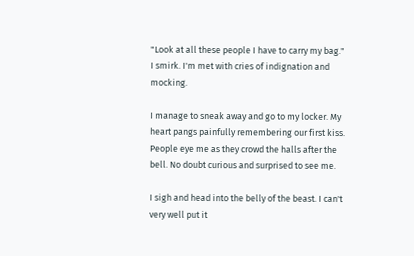"Look at all these people I have to carry my bag." I smirk. I'm met with cries of indignation and mocking.

I manage to sneak away and go to my locker. My heart pangs painfully remembering our first kiss. People eye me as they crowd the halls after the bell. No doubt curious and surprised to see me.

I sigh and head into the belly of the beast. I can't very well put it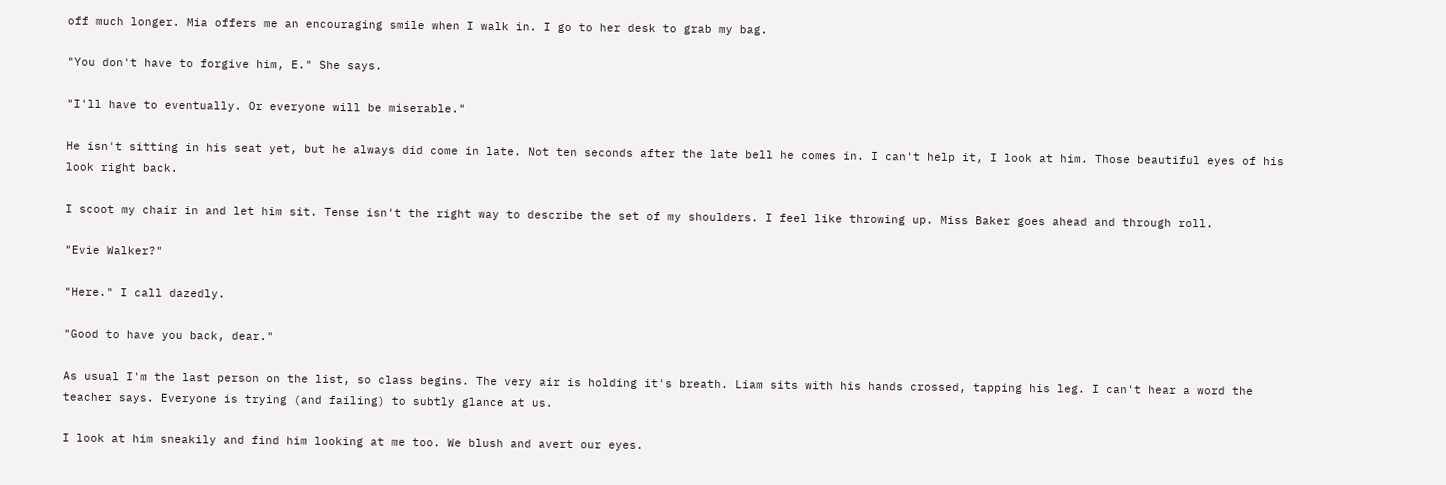off much longer. Mia offers me an encouraging smile when I walk in. I go to her desk to grab my bag.

"You don't have to forgive him, E." She says.

"I'll have to eventually. Or everyone will be miserable."

He isn't sitting in his seat yet, but he always did come in late. Not ten seconds after the late bell he comes in. I can't help it, I look at him. Those beautiful eyes of his look right back.

I scoot my chair in and let him sit. Tense isn't the right way to describe the set of my shoulders. I feel like throwing up. Miss Baker goes ahead and through roll.

"Evie Walker?"

"Here." I call dazedly.

"Good to have you back, dear."

As usual I'm the last person on the list, so class begins. The very air is holding it's breath. Liam sits with his hands crossed, tapping his leg. I can't hear a word the teacher says. Everyone is trying (and failing) to subtly glance at us.

I look at him sneakily and find him looking at me too. We blush and avert our eyes.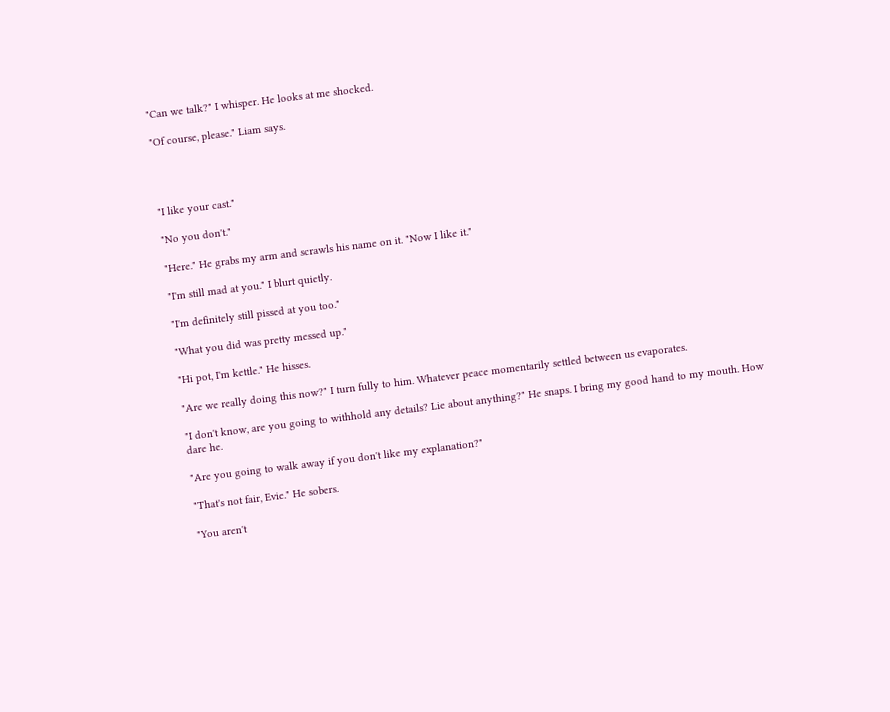"Can we talk?" I whisper. He looks at me shocked.

"Of course, please." Liam says.




"I like your cast."

"No you don't."

"Here." He grabs my arm and scrawls his name on it. "Now I like it."

"I'm still mad at you." I blurt quietly.

"I'm definitely still pissed at you too."

"What you did was pretty messed up."

"Hi pot, I'm kettle." He hisses.

"Are we really doing this now?" I turn fully to him. Whatever peace momentarily settled between us evaporates.

"I don't know, are you going to withhold any details? Lie about anything?" He snaps. I bring my good hand to my mouth. How dare he.

"Are you going to walk away if you don't like my explanation?"

"That's not fair, Evie." He sobers.

"You aren't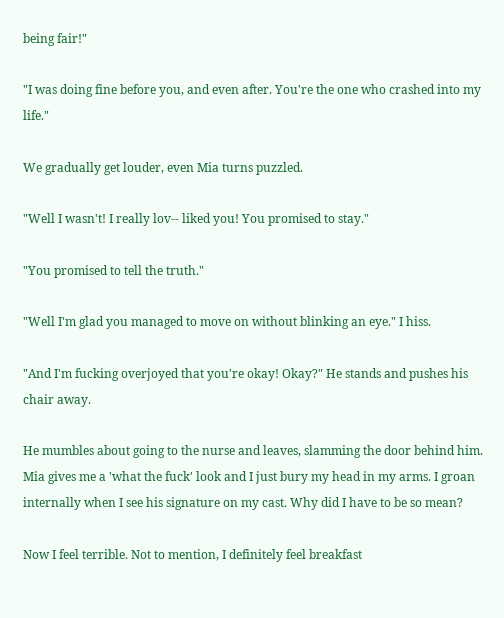being fair!"

"I was doing fine before you, and even after. You're the one who crashed into my life."

We gradually get louder, even Mia turns puzzled.

"Well I wasn't! I really lov-- liked you! You promised to stay."

"You promised to tell the truth."

"Well I'm glad you managed to move on without blinking an eye." I hiss.

"And I'm fucking overjoyed that you're okay! Okay?" He stands and pushes his chair away.

He mumbles about going to the nurse and leaves, slamming the door behind him. Mia gives me a 'what the fuck' look and I just bury my head in my arms. I groan internally when I see his signature on my cast. Why did I have to be so mean?

Now I feel terrible. Not to mention, I definitely feel breakfast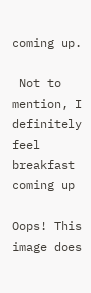coming up.

 Not to mention, I definitely feel breakfast coming up

Oops! This image does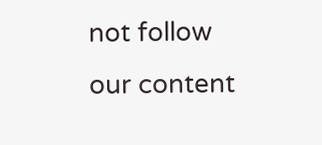not follow our content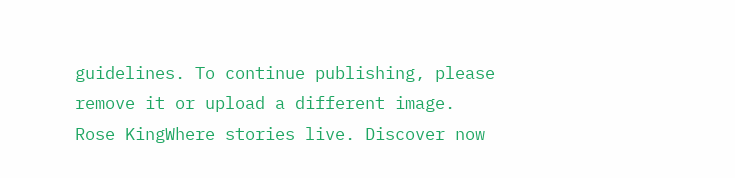guidelines. To continue publishing, please remove it or upload a different image.
Rose KingWhere stories live. Discover now